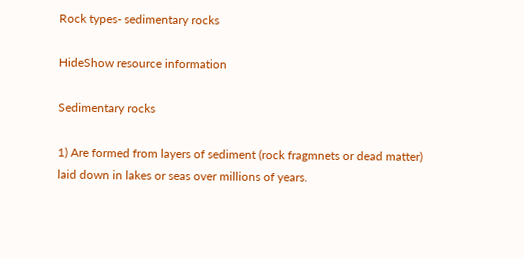Rock types- sedimentary rocks

HideShow resource information

Sedimentary rocks

1) Are formed from layers of sediment (rock fragmnets or dead matter) laid down in lakes or seas over millions of years.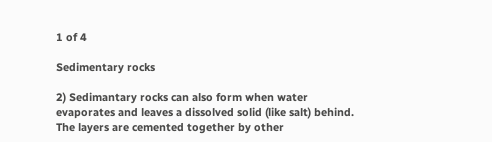1 of 4

Sedimentary rocks

2) Sedimantary rocks can also form when water evaporates and leaves a dissolved solid (like salt) behind. The layers are cemented together by other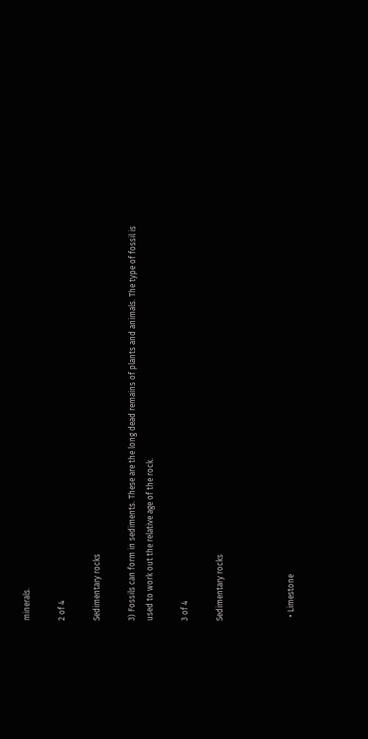minerals.

2 of 4

Sedimentary rocks

3) Fossils can form in sediments. These are the long dead remains of plants and animals. The type of fossil is used to work out the relative age of the rock.

3 of 4

Sedimentary rocks



  • Limestone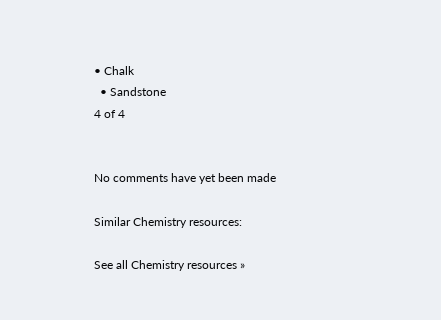• Chalk
  • Sandstone
4 of 4


No comments have yet been made

Similar Chemistry resources:

See all Chemistry resources »